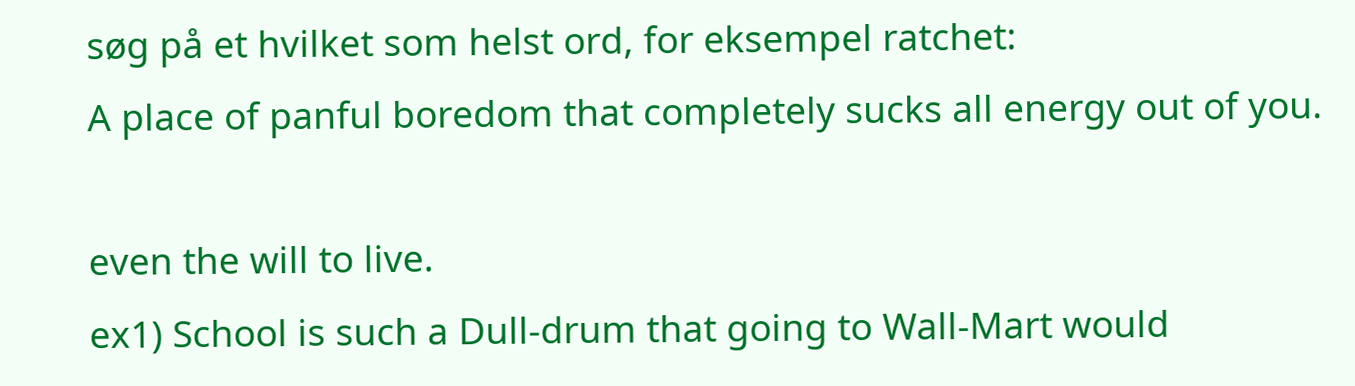søg på et hvilket som helst ord, for eksempel ratchet:
A place of panful boredom that completely sucks all energy out of you.

even the will to live.
ex1) School is such a Dull-drum that going to Wall-Mart would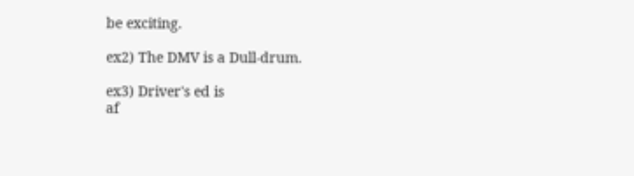be exciting.

ex2) The DMV is a Dull-drum.

ex3) Driver's ed is
af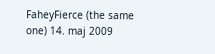FaheyFierce (the same one) 14. maj 2009